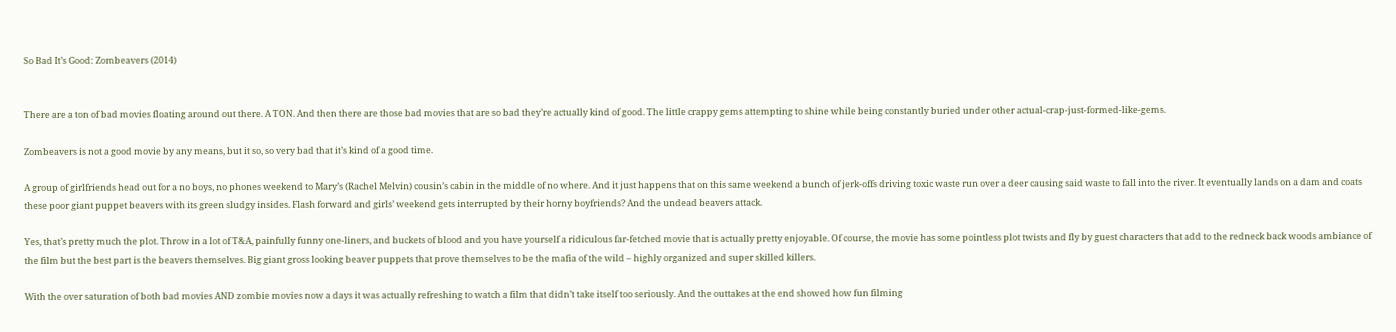So Bad It’s Good: Zombeavers (2014)


There are a ton of bad movies floating around out there. A TON. And then there are those bad movies that are so bad they’re actually kind of good. The little crappy gems attempting to shine while being constantly buried under other actual-crap-just-formed-like-gems.

Zombeavers is not a good movie by any means, but it so, so very bad that it’s kind of a good time.

A group of girlfriends head out for a no boys, no phones weekend to Mary’s (Rachel Melvin) cousin’s cabin in the middle of no where. And it just happens that on this same weekend a bunch of jerk-offs driving toxic waste run over a deer causing said waste to fall into the river. It eventually lands on a dam and coats these poor giant puppet beavers with its green sludgy insides. Flash forward and girls’ weekend gets interrupted by their horny boyfriends? And the undead beavers attack.

Yes, that’s pretty much the plot. Throw in a lot of T&A, painfully funny one-liners, and buckets of blood and you have yourself a ridiculous far-fetched movie that is actually pretty enjoyable. Of course, the movie has some pointless plot twists and fly by guest characters that add to the redneck back woods ambiance of the film but the best part is the beavers themselves. Big giant gross looking beaver puppets that prove themselves to be the mafia of the wild – highly organized and super skilled killers.

With the over saturation of both bad movies AND zombie movies now a days it was actually refreshing to watch a film that didn’t take itself too seriously. And the outtakes at the end showed how fun filming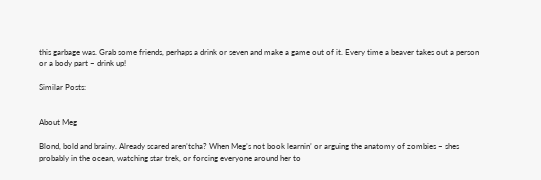this garbage was. Grab some friends, perhaps a drink or seven and make a game out of it. Every time a beaver takes out a person or a body part – drink up!

Similar Posts:


About Meg

Blond, bold and brainy. Already scared aren’tcha? When Meg’s not book learnin’ or arguing the anatomy of zombies – shes probably in the ocean, watching star trek, or forcing everyone around her to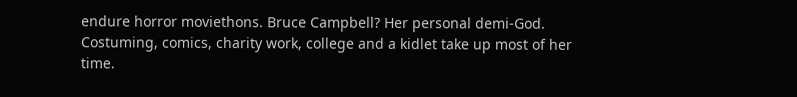endure horror moviethons. Bruce Campbell? Her personal demi-God. Costuming, comics, charity work, college and a kidlet take up most of her time.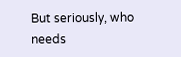But seriously, who needs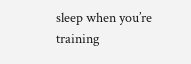sleep when you’re training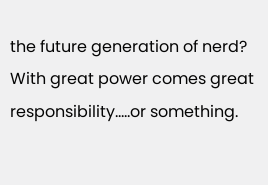the future generation of nerd? With great power comes great responsibility…..or something.